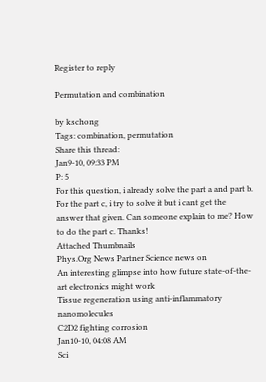Register to reply

Permutation and combination

by kschong
Tags: combination, permutation
Share this thread:
Jan9-10, 09:33 PM
P: 5
For this question, i already solve the part a and part b. For the part c, i try to solve it but i cant get the answer that given. Can someone explain to me? How to do the part c. Thanks!
Attached Thumbnails
Phys.Org News Partner Science news on
An interesting glimpse into how future state-of-the-art electronics might work
Tissue regeneration using anti-inflammatory nanomolecules
C2D2 fighting corrosion
Jan10-10, 04:08 AM
Sci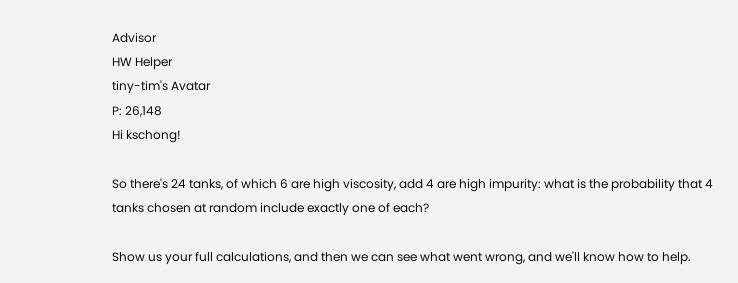Advisor
HW Helper
tiny-tim's Avatar
P: 26,148
Hi kschong!

So there's 24 tanks, of which 6 are high viscosity, add 4 are high impurity: what is the probability that 4 tanks chosen at random include exactly one of each?

Show us your full calculations, and then we can see what went wrong, and we'll know how to help.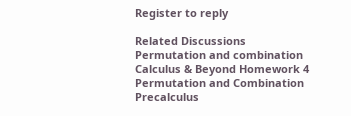Register to reply

Related Discussions
Permutation and combination Calculus & Beyond Homework 4
Permutation and Combination Precalculus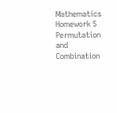Mathematics Homework 5
Permutation and Combination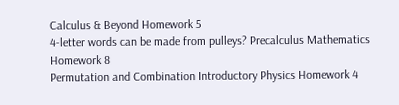Calculus & Beyond Homework 5
4-letter words can be made from pulleys? Precalculus Mathematics Homework 8
Permutation and Combination Introductory Physics Homework 4